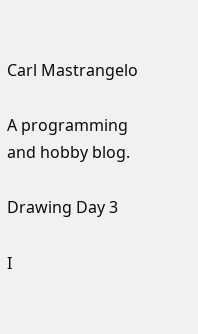Carl Mastrangelo

A programming and hobby blog.

Drawing Day 3

I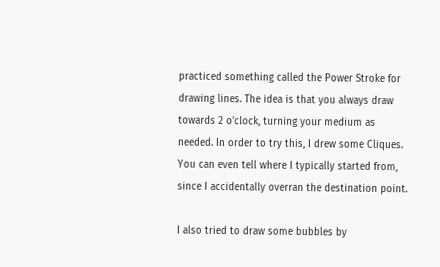practiced something called the Power Stroke for drawing lines. The idea is that you always draw towards 2 o'clock, turning your medium as needed. In order to try this, I drew some Cliques. You can even tell where I typically started from, since I accidentally overran the destination point.

I also tried to draw some bubbles by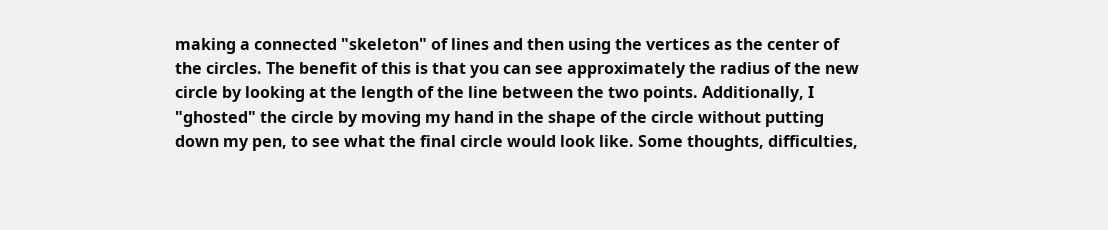making a connected "skeleton" of lines and then using the vertices as the center of the circles. The benefit of this is that you can see approximately the radius of the new circle by looking at the length of the line between the two points. Additionally, I "ghosted" the circle by moving my hand in the shape of the circle without putting down my pen, to see what the final circle would look like. Some thoughts, difficulties,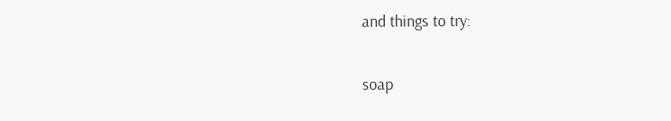and things to try:


soap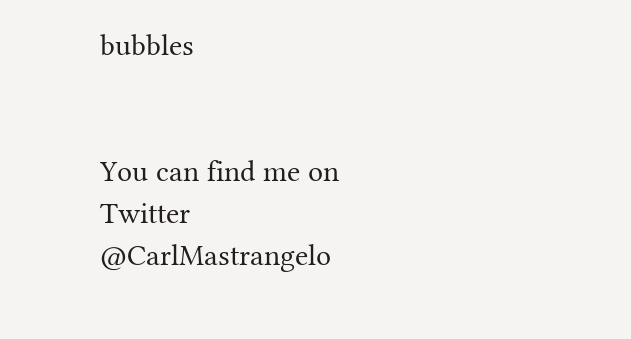bubbles


You can find me on Twitter @CarlMastrangelo